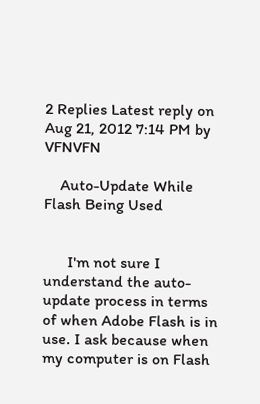2 Replies Latest reply on Aug 21, 2012 7:14 PM by VFNVFN

    Auto-Update While Flash Being Used


      I'm not sure I understand the auto-update process in terms of when Adobe Flash is in use. I ask because when my computer is on Flash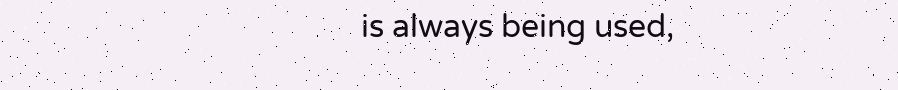is always being used,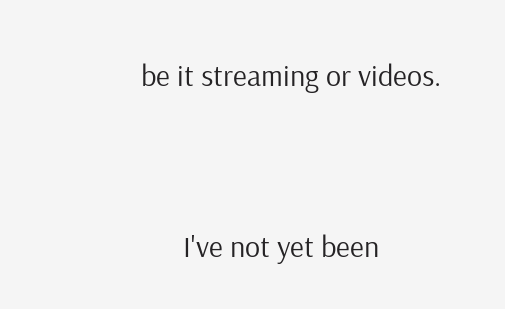be it streaming or videos.


      I've not yet been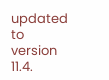updated to version 11.4.